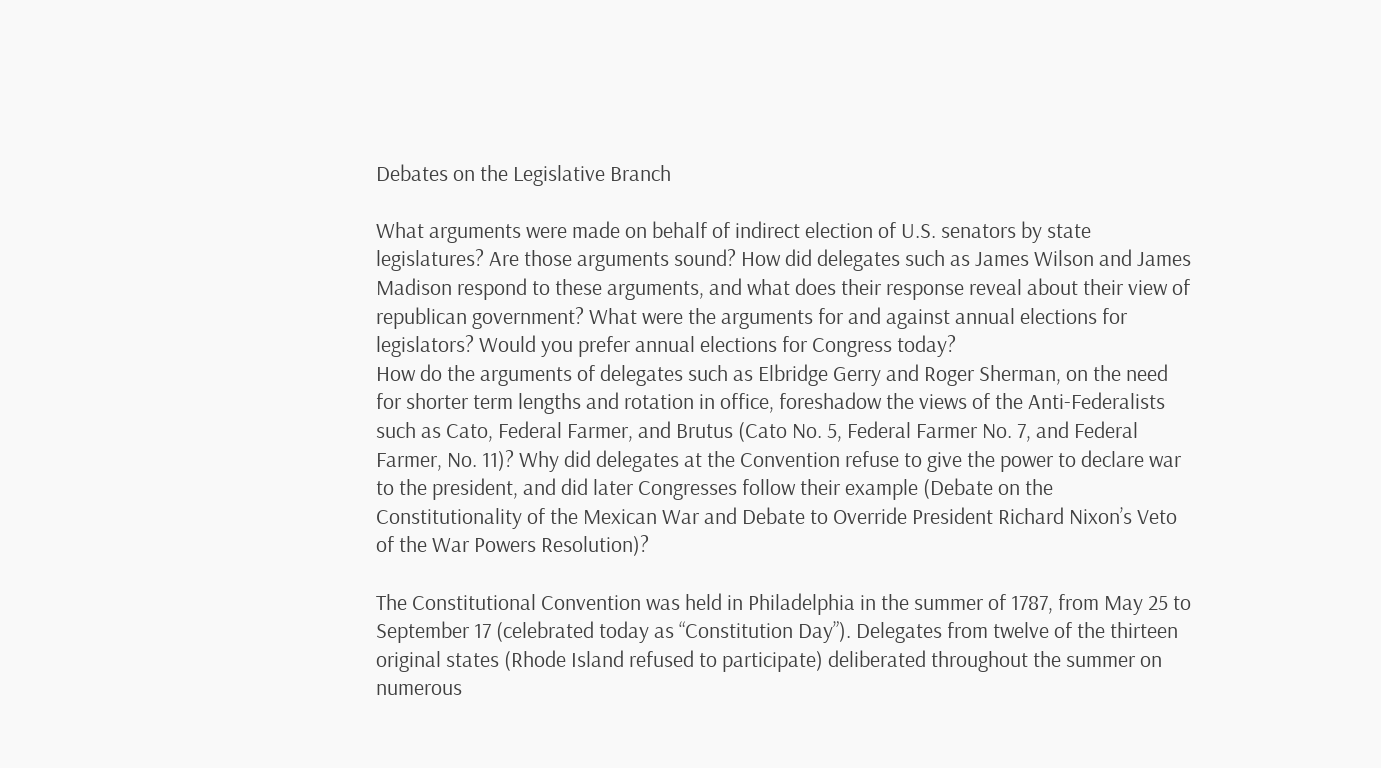Debates on the Legislative Branch

What arguments were made on behalf of indirect election of U.S. senators by state legislatures? Are those arguments sound? How did delegates such as James Wilson and James Madison respond to these arguments, and what does their response reveal about their view of republican government? What were the arguments for and against annual elections for legislators? Would you prefer annual elections for Congress today?
How do the arguments of delegates such as Elbridge Gerry and Roger Sherman, on the need for shorter term lengths and rotation in office, foreshadow the views of the Anti-Federalists such as Cato, Federal Farmer, and Brutus (Cato No. 5, Federal Farmer No. 7, and Federal Farmer, No. 11)? Why did delegates at the Convention refuse to give the power to declare war to the president, and did later Congresses follow their example (Debate on the Constitutionality of the Mexican War and Debate to Override President Richard Nixon’s Veto of the War Powers Resolution)?

The Constitutional Convention was held in Philadelphia in the summer of 1787, from May 25 to September 17 (celebrated today as “Constitution Day”). Delegates from twelve of the thirteen original states (Rhode Island refused to participate) deliberated throughout the summer on numerous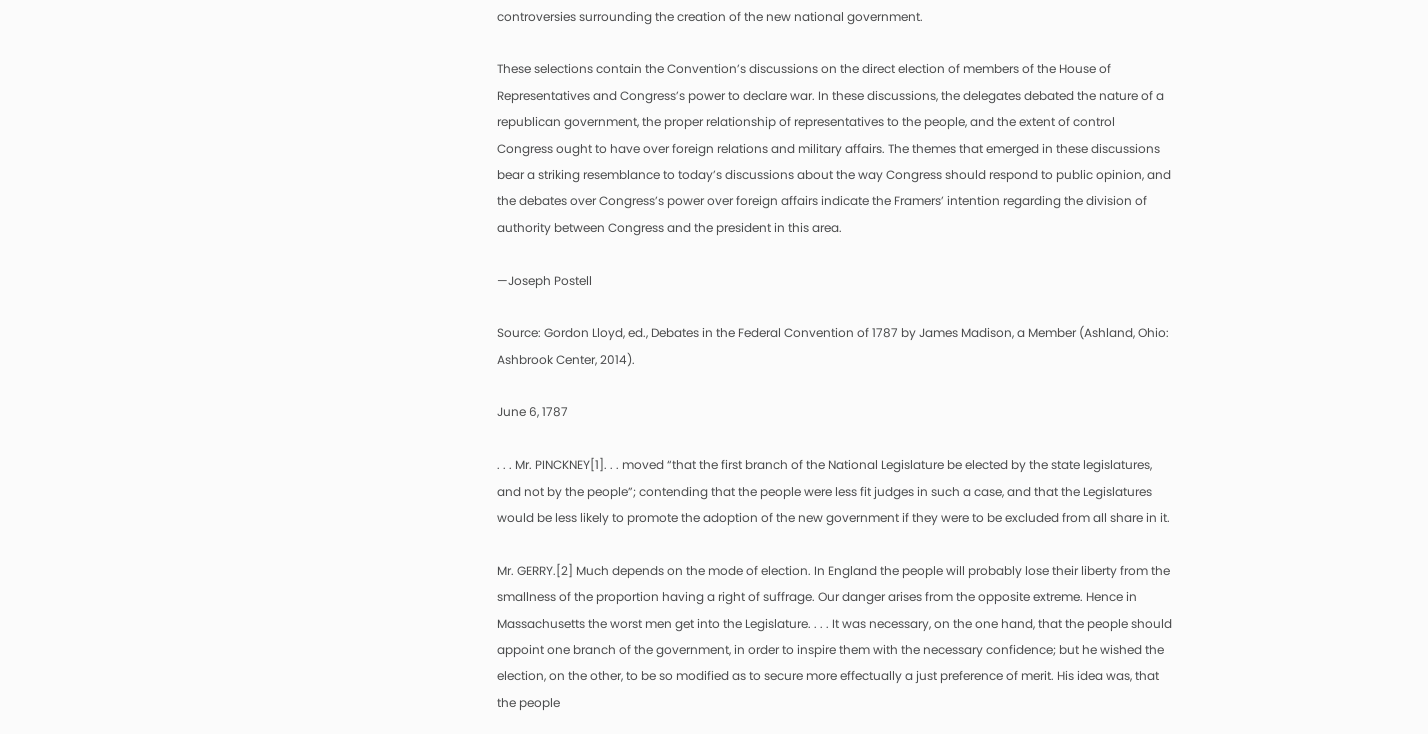controversies surrounding the creation of the new national government.

These selections contain the Convention’s discussions on the direct election of members of the House of Representatives and Congress’s power to declare war. In these discussions, the delegates debated the nature of a republican government, the proper relationship of representatives to the people, and the extent of control Congress ought to have over foreign relations and military affairs. The themes that emerged in these discussions bear a striking resemblance to today’s discussions about the way Congress should respond to public opinion, and the debates over Congress’s power over foreign affairs indicate the Framers’ intention regarding the division of authority between Congress and the president in this area.

—Joseph Postell

Source: Gordon Lloyd, ed., Debates in the Federal Convention of 1787 by James Madison, a Member (Ashland, Ohio: Ashbrook Center, 2014).

June 6, 1787

. . . Mr. PINCKNEY[1]. . . moved “that the first branch of the National Legislature be elected by the state legislatures, and not by the people”; contending that the people were less fit judges in such a case, and that the Legislatures would be less likely to promote the adoption of the new government if they were to be excluded from all share in it.

Mr. GERRY.[2] Much depends on the mode of election. In England the people will probably lose their liberty from the smallness of the proportion having a right of suffrage. Our danger arises from the opposite extreme. Hence in Massachusetts the worst men get into the Legislature. . . . It was necessary, on the one hand, that the people should appoint one branch of the government, in order to inspire them with the necessary confidence; but he wished the election, on the other, to be so modified as to secure more effectually a just preference of merit. His idea was, that the people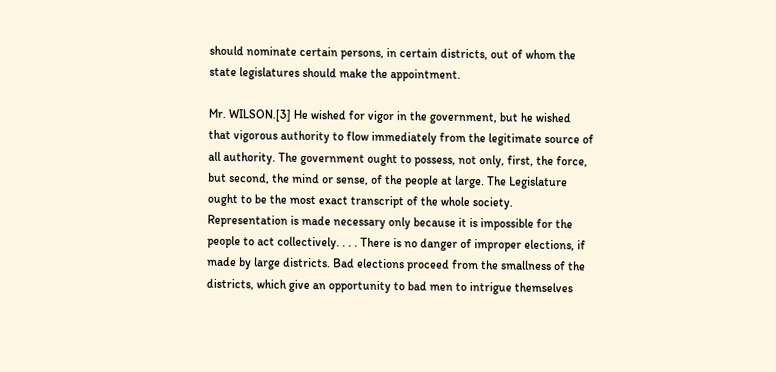should nominate certain persons, in certain districts, out of whom the state legislatures should make the appointment.

Mr. WILSON.[3] He wished for vigor in the government, but he wished that vigorous authority to flow immediately from the legitimate source of all authority. The government ought to possess, not only, first, the force, but second, the mind or sense, of the people at large. The Legislature ought to be the most exact transcript of the whole society. Representation is made necessary only because it is impossible for the people to act collectively. . . . There is no danger of improper elections, if made by large districts. Bad elections proceed from the smallness of the districts, which give an opportunity to bad men to intrigue themselves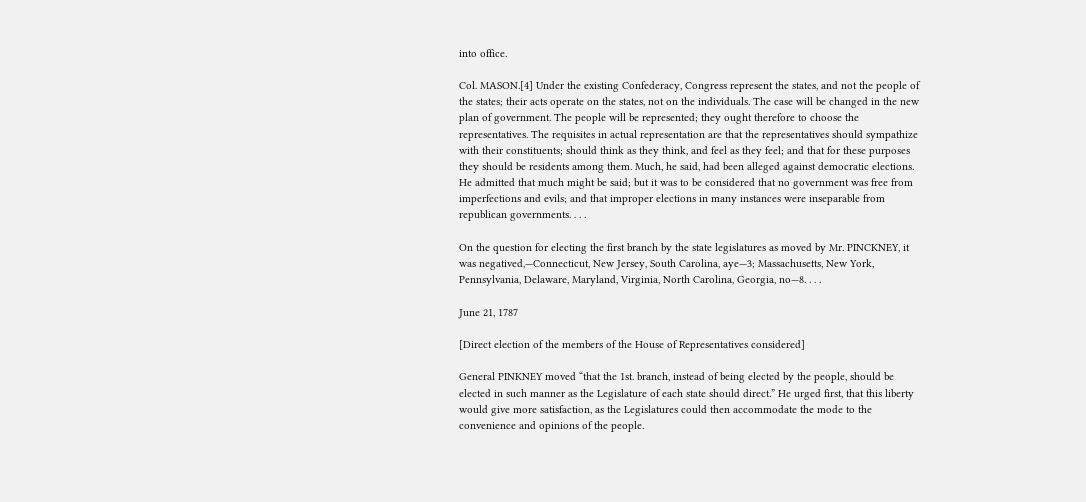into office.

Col. MASON.[4] Under the existing Confederacy, Congress represent the states, and not the people of the states; their acts operate on the states, not on the individuals. The case will be changed in the new plan of government. The people will be represented; they ought therefore to choose the representatives. The requisites in actual representation are that the representatives should sympathize with their constituents; should think as they think, and feel as they feel; and that for these purposes they should be residents among them. Much, he said, had been alleged against democratic elections. He admitted that much might be said; but it was to be considered that no government was free from imperfections and evils; and that improper elections in many instances were inseparable from republican governments. . . .

On the question for electing the first branch by the state legislatures as moved by Mr. PINCKNEY, it was negatived,—Connecticut, New Jersey, South Carolina, aye—3; Massachusetts, New York, Pennsylvania, Delaware, Maryland, Virginia, North Carolina, Georgia, no—8. . . .

June 21, 1787

[Direct election of the members of the House of Representatives considered]

General PINKNEY moved “that the 1st. branch, instead of being elected by the people, should be elected in such manner as the Legislature of each state should direct.” He urged first, that this liberty would give more satisfaction, as the Legislatures could then accommodate the mode to the convenience and opinions of the people.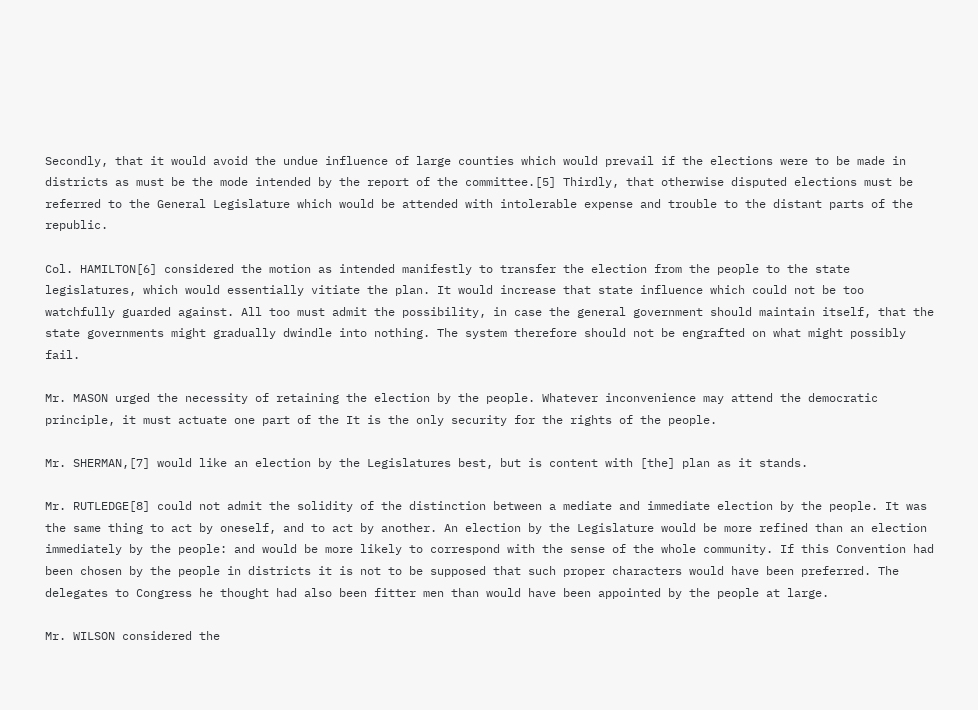Secondly, that it would avoid the undue influence of large counties which would prevail if the elections were to be made in districts as must be the mode intended by the report of the committee.[5] Thirdly, that otherwise disputed elections must be referred to the General Legislature which would be attended with intolerable expense and trouble to the distant parts of the republic.

Col. HAMILTON[6] considered the motion as intended manifestly to transfer the election from the people to the state legislatures, which would essentially vitiate the plan. It would increase that state influence which could not be too watchfully guarded against. All too must admit the possibility, in case the general government should maintain itself, that the state governments might gradually dwindle into nothing. The system therefore should not be engrafted on what might possibly fail.

Mr. MASON urged the necessity of retaining the election by the people. Whatever inconvenience may attend the democratic principle, it must actuate one part of the It is the only security for the rights of the people.

Mr. SHERMAN,[7] would like an election by the Legislatures best, but is content with [the] plan as it stands.

Mr. RUTLEDGE[8] could not admit the solidity of the distinction between a mediate and immediate election by the people. It was the same thing to act by oneself, and to act by another. An election by the Legislature would be more refined than an election immediately by the people: and would be more likely to correspond with the sense of the whole community. If this Convention had been chosen by the people in districts it is not to be supposed that such proper characters would have been preferred. The delegates to Congress he thought had also been fitter men than would have been appointed by the people at large.

Mr. WILSON considered the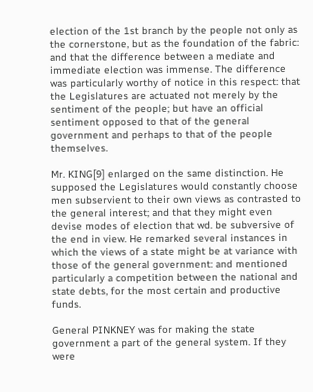election of the 1st branch by the people not only as the cornerstone, but as the foundation of the fabric: and that the difference between a mediate and immediate election was immense. The difference was particularly worthy of notice in this respect: that the Legislatures are actuated not merely by the sentiment of the people; but have an official sentiment opposed to that of the general government and perhaps to that of the people themselves.

Mr. KING[9] enlarged on the same distinction. He supposed the Legislatures would constantly choose men subservient to their own views as contrasted to the general interest; and that they might even devise modes of election that wd. be subversive of the end in view. He remarked several instances in which the views of a state might be at variance with those of the general government: and mentioned particularly a competition between the national and state debts, for the most certain and productive funds.

General PINKNEY was for making the state government a part of the general system. If they were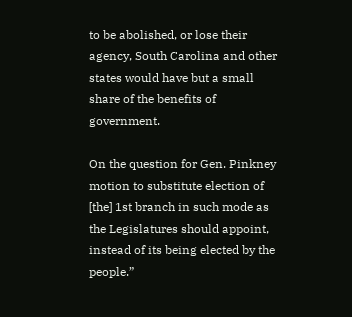to be abolished, or lose their agency, South Carolina and other states would have but a small share of the benefits of government.

On the question for Gen. Pinkney motion to substitute election of [the] 1st branch in such mode as the Legislatures should appoint, instead of its being elected by the people.”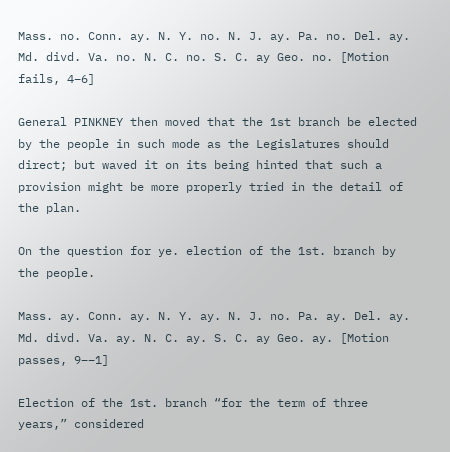Mass. no. Conn. ay. N. Y. no. N. J. ay. Pa. no. Del. ay. Md. divd. Va. no. N. C. no. S. C. ay Geo. no. [Motion fails, 4–6]

General PINKNEY then moved that the 1st branch be elected by the people in such mode as the Legislatures should direct; but waved it on its being hinted that such a provision might be more properly tried in the detail of the plan.

On the question for ye. election of the 1st. branch by the people.

Mass. ay. Conn. ay. N. Y. ay. N. J. no. Pa. ay. Del. ay. Md. divd. Va. ay. N. C. ay. S. C. ay Geo. ay. [Motion passes, 9––1]

Election of the 1st. branch “for the term of three years,” considered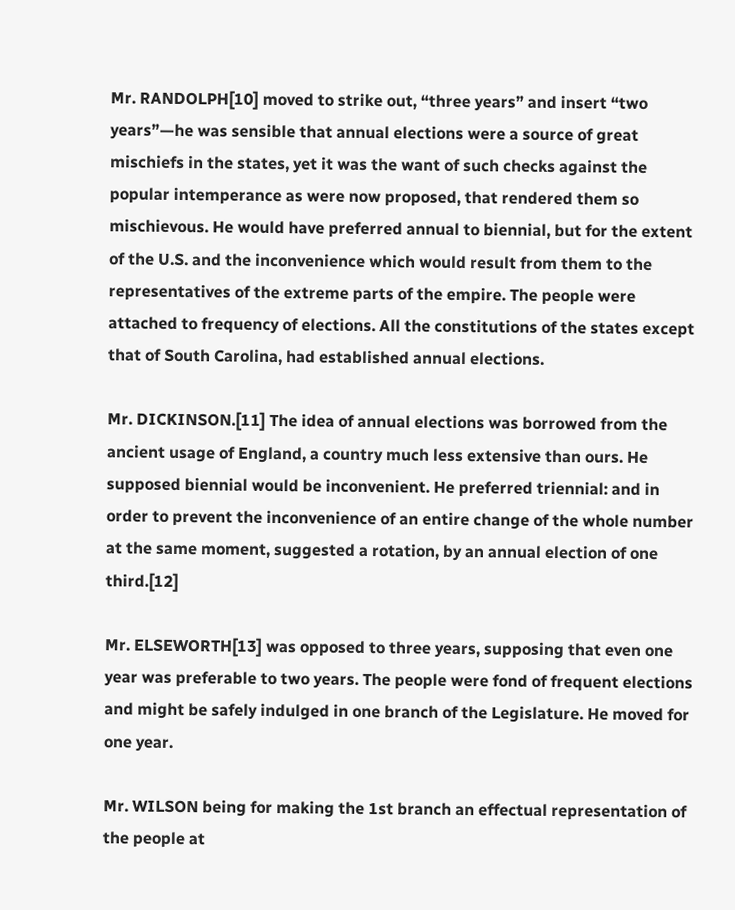Mr. RANDOLPH[10] moved to strike out, “three years” and insert “two years”—he was sensible that annual elections were a source of great mischiefs in the states, yet it was the want of such checks against the popular intemperance as were now proposed, that rendered them so mischievous. He would have preferred annual to biennial, but for the extent of the U.S. and the inconvenience which would result from them to the representatives of the extreme parts of the empire. The people were attached to frequency of elections. All the constitutions of the states except that of South Carolina, had established annual elections.

Mr. DICKINSON.[11] The idea of annual elections was borrowed from the ancient usage of England, a country much less extensive than ours. He supposed biennial would be inconvenient. He preferred triennial: and in order to prevent the inconvenience of an entire change of the whole number at the same moment, suggested a rotation, by an annual election of one third.[12]

Mr. ELSEWORTH[13] was opposed to three years, supposing that even one year was preferable to two years. The people were fond of frequent elections and might be safely indulged in one branch of the Legislature. He moved for one year.

Mr. WILSON being for making the 1st branch an effectual representation of the people at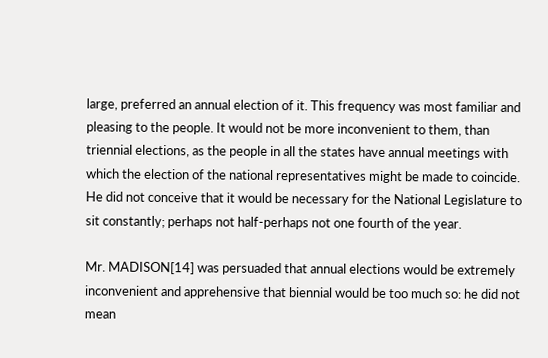large, preferred an annual election of it. This frequency was most familiar and pleasing to the people. It would not be more inconvenient to them, than triennial elections, as the people in all the states have annual meetings with which the election of the national representatives might be made to coincide. He did not conceive that it would be necessary for the National Legislature to sit constantly; perhaps not half-perhaps not one fourth of the year.

Mr. MADISON[14] was persuaded that annual elections would be extremely inconvenient and apprehensive that biennial would be too much so: he did not mean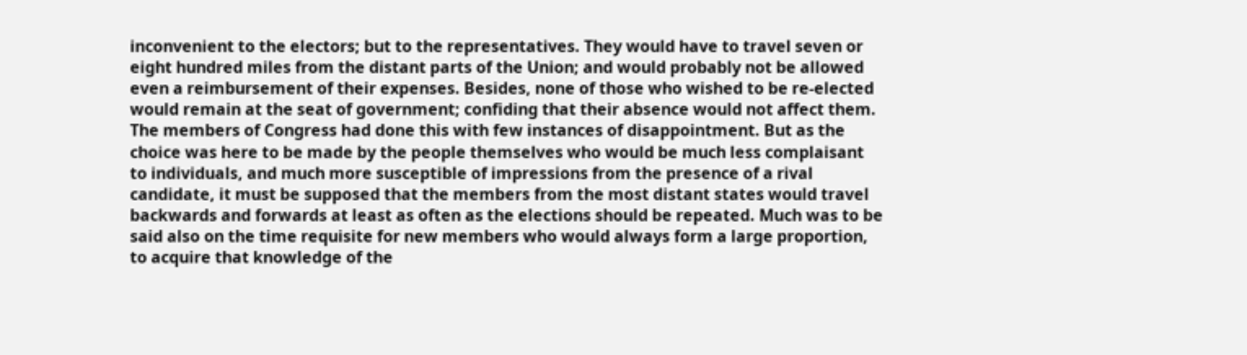inconvenient to the electors; but to the representatives. They would have to travel seven or eight hundred miles from the distant parts of the Union; and would probably not be allowed even a reimbursement of their expenses. Besides, none of those who wished to be re-elected would remain at the seat of government; confiding that their absence would not affect them. The members of Congress had done this with few instances of disappointment. But as the choice was here to be made by the people themselves who would be much less complaisant to individuals, and much more susceptible of impressions from the presence of a rival candidate, it must be supposed that the members from the most distant states would travel backwards and forwards at least as often as the elections should be repeated. Much was to be said also on the time requisite for new members who would always form a large proportion, to acquire that knowledge of the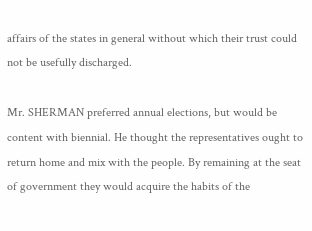affairs of the states in general without which their trust could not be usefully discharged.

Mr. SHERMAN preferred annual elections, but would be content with biennial. He thought the representatives ought to return home and mix with the people. By remaining at the seat of government they would acquire the habits of the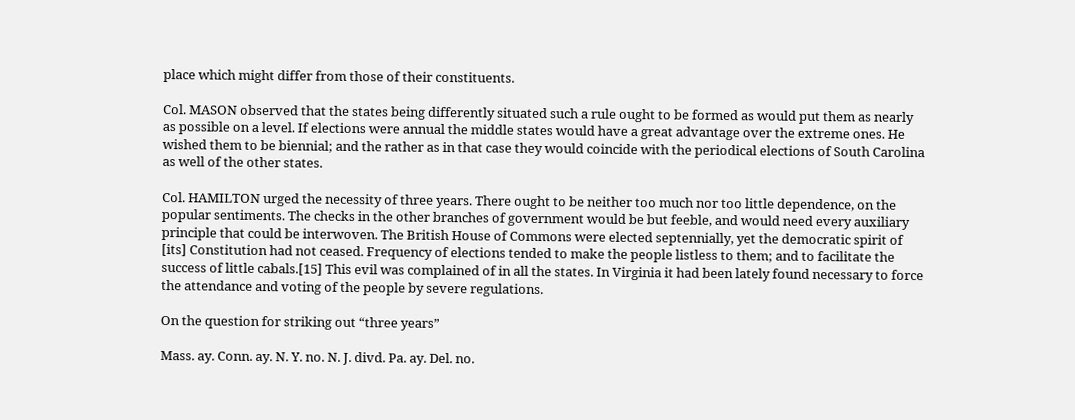place which might differ from those of their constituents.

Col. MASON observed that the states being differently situated such a rule ought to be formed as would put them as nearly as possible on a level. If elections were annual the middle states would have a great advantage over the extreme ones. He wished them to be biennial; and the rather as in that case they would coincide with the periodical elections of South Carolina as well of the other states.

Col. HAMILTON urged the necessity of three years. There ought to be neither too much nor too little dependence, on the popular sentiments. The checks in the other branches of government would be but feeble, and would need every auxiliary principle that could be interwoven. The British House of Commons were elected septennially, yet the democratic spirit of [its] Constitution had not ceased. Frequency of elections tended to make the people listless to them; and to facilitate the success of little cabals.[15] This evil was complained of in all the states. In Virginia it had been lately found necessary to force the attendance and voting of the people by severe regulations.

On the question for striking out “three years”

Mass. ay. Conn. ay. N. Y. no. N. J. divd. Pa. ay. Del. no.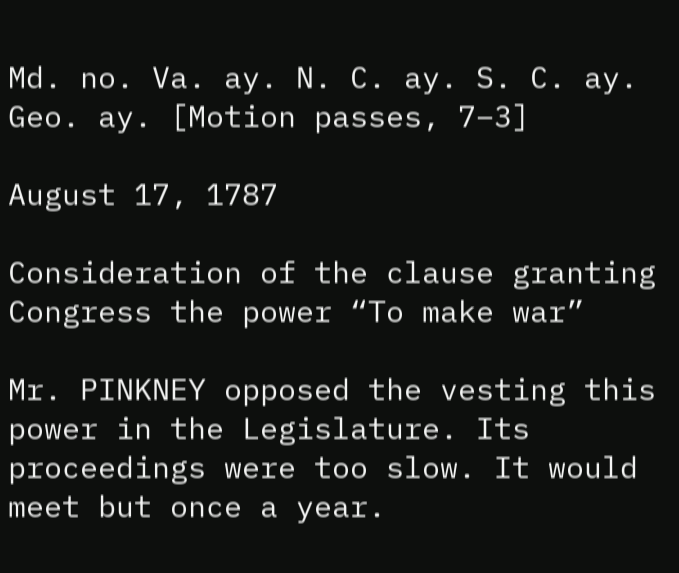Md. no. Va. ay. N. C. ay. S. C. ay. Geo. ay. [Motion passes, 7–3]

August 17, 1787

Consideration of the clause granting Congress the power “To make war”

Mr. PINKNEY opposed the vesting this power in the Legislature. Its proceedings were too slow. It would meet but once a year.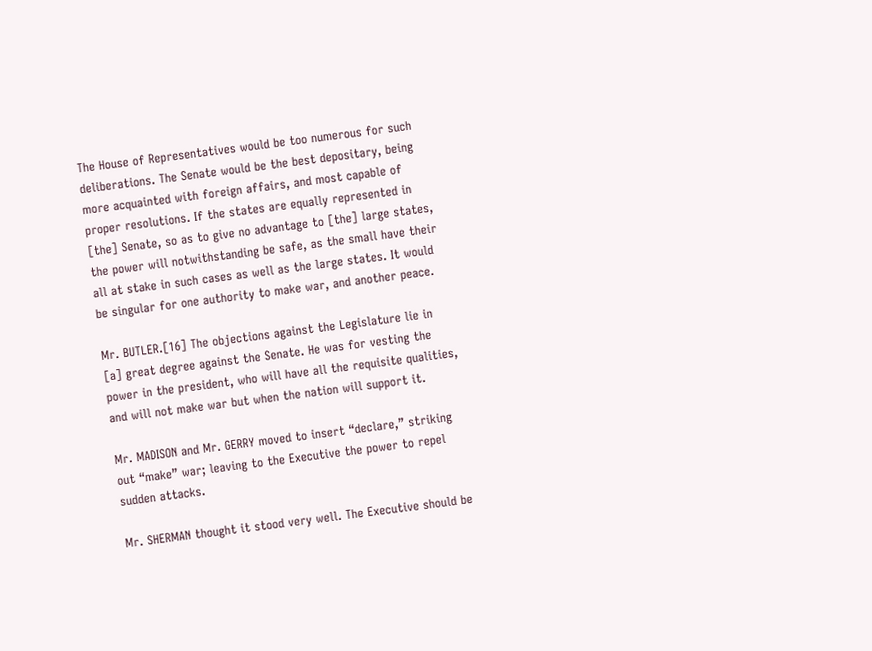The House of Representatives would be too numerous for such deliberations. The Senate would be the best depositary, being more acquainted with foreign affairs, and most capable of proper resolutions. If the states are equally represented in [the] Senate, so as to give no advantage to [the] large states, the power will notwithstanding be safe, as the small have their all at stake in such cases as well as the large states. It would be singular for one authority to make war, and another peace.

Mr. BUTLER.[16] The objections against the Legislature lie in [a] great degree against the Senate. He was for vesting the power in the president, who will have all the requisite qualities, and will not make war but when the nation will support it.

Mr. MADISON and Mr. GERRY moved to insert “declare,” striking out “make” war; leaving to the Executive the power to repel sudden attacks.

Mr. SHERMAN thought it stood very well. The Executive should be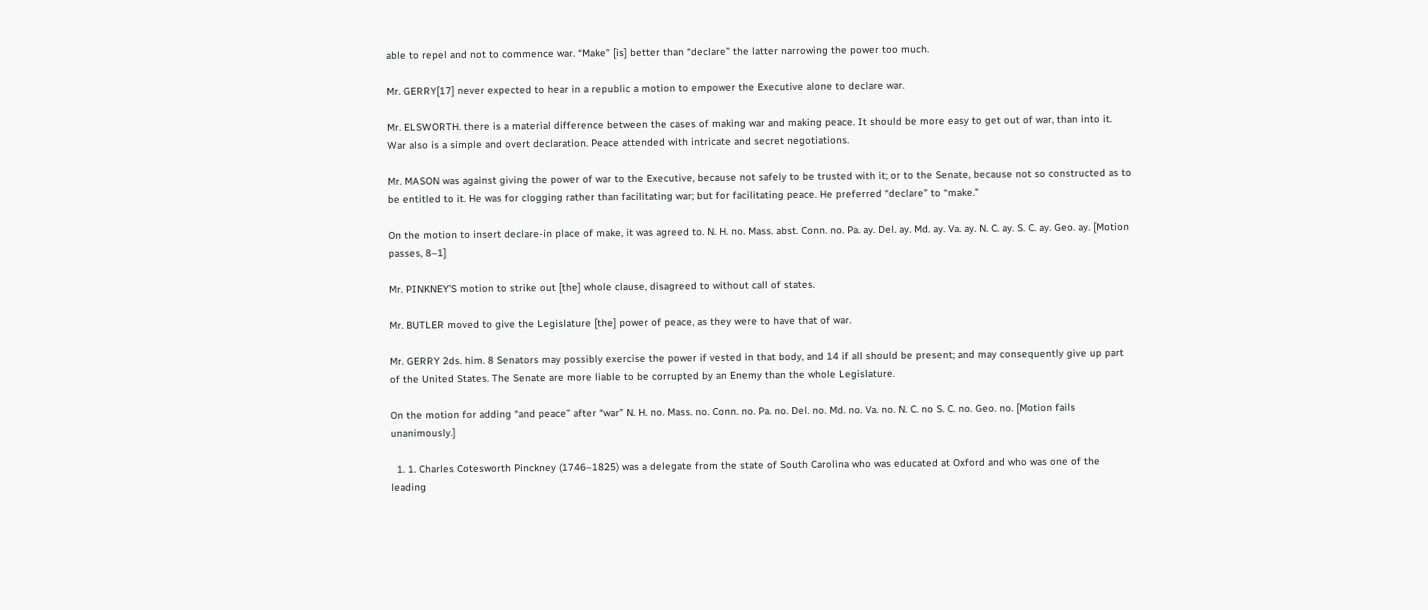able to repel and not to commence war. “Make” [is] better than “declare” the latter narrowing the power too much.

Mr. GERRY[17] never expected to hear in a republic a motion to empower the Executive alone to declare war.

Mr. ELSWORTH. there is a material difference between the cases of making war and making peace. It should be more easy to get out of war, than into it. War also is a simple and overt declaration. Peace attended with intricate and secret negotiations.

Mr. MASON was against giving the power of war to the Executive, because not safely to be trusted with it; or to the Senate, because not so constructed as to be entitled to it. He was for clogging rather than facilitating war; but for facilitating peace. He preferred “declare” to “make.”

On the motion to insert declare-in place of make, it was agreed to. N. H. no. Mass. abst. Conn. no. Pa. ay. Del. ay. Md. ay. Va. ay. N. C. ay. S. C. ay. Geo. ay. [Motion passes, 8–1]

Mr. PINKNEY’S motion to strike out [the] whole clause, disagreed to without call of states.

Mr. BUTLER moved to give the Legislature [the] power of peace, as they were to have that of war.

Mr. GERRY 2ds. him. 8 Senators may possibly exercise the power if vested in that body, and 14 if all should be present; and may consequently give up part of the United States. The Senate are more liable to be corrupted by an Enemy than the whole Legislature.

On the motion for adding “and peace” after “war” N. H. no. Mass. no. Conn. no. Pa. no. Del. no. Md. no. Va. no. N. C. no S. C. no. Geo. no. [Motion fails unanimously.]

  1. 1. Charles Cotesworth Pinckney (1746–1825) was a delegate from the state of South Carolina who was educated at Oxford and who was one of the leading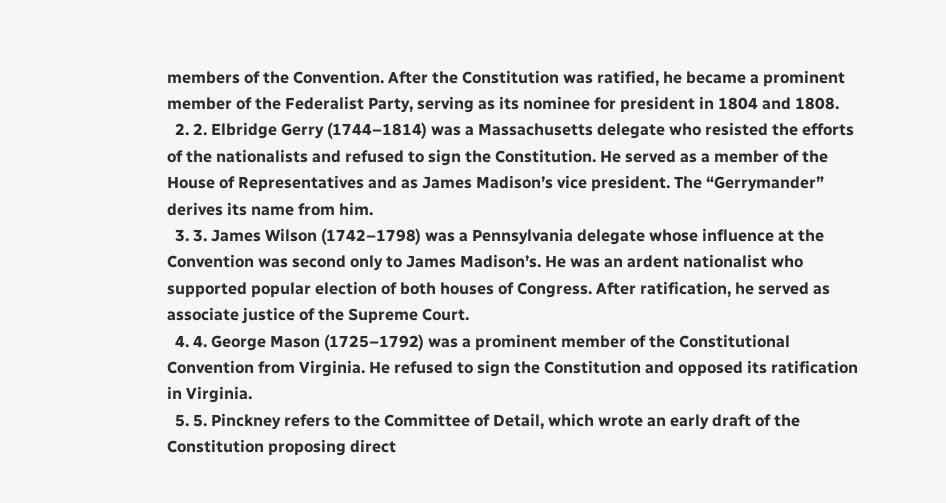members of the Convention. After the Constitution was ratified, he became a prominent member of the Federalist Party, serving as its nominee for president in 1804 and 1808.
  2. 2. Elbridge Gerry (1744–1814) was a Massachusetts delegate who resisted the efforts of the nationalists and refused to sign the Constitution. He served as a member of the House of Representatives and as James Madison’s vice president. The “Gerrymander” derives its name from him.
  3. 3. James Wilson (1742–1798) was a Pennsylvania delegate whose influence at the Convention was second only to James Madison’s. He was an ardent nationalist who supported popular election of both houses of Congress. After ratification, he served as associate justice of the Supreme Court.
  4. 4. George Mason (1725–1792) was a prominent member of the Constitutional Convention from Virginia. He refused to sign the Constitution and opposed its ratification in Virginia.
  5. 5. Pinckney refers to the Committee of Detail, which wrote an early draft of the Constitution proposing direct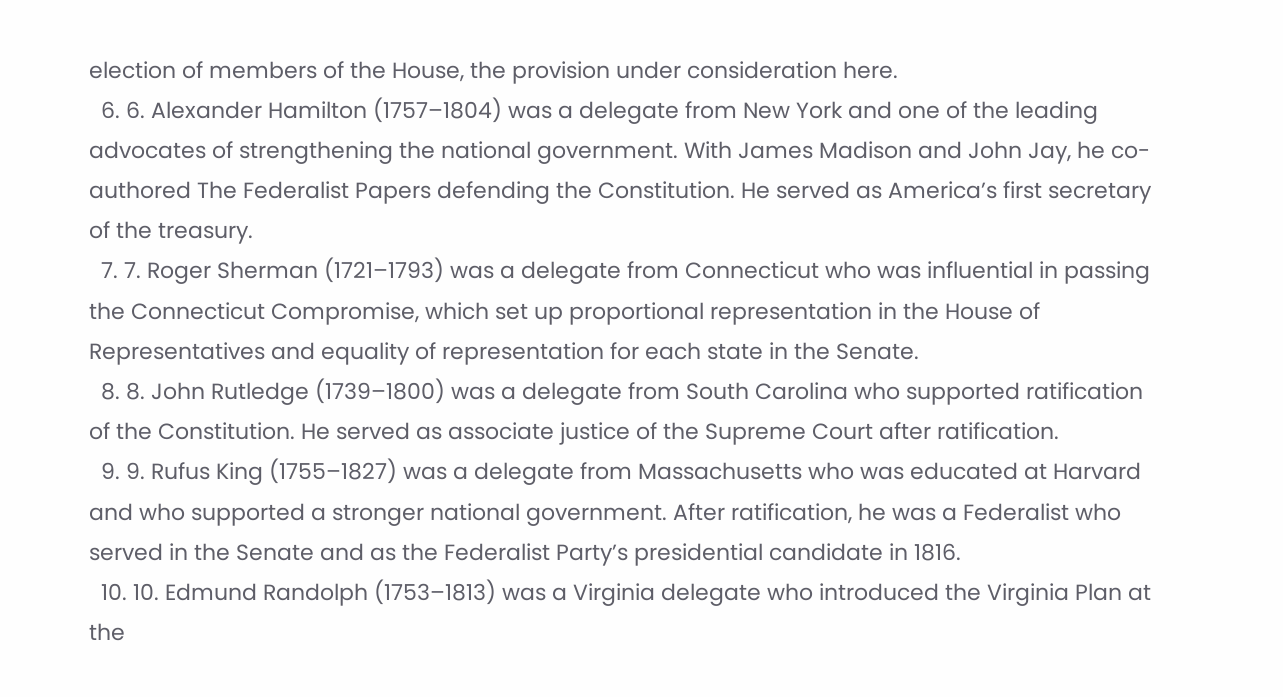election of members of the House, the provision under consideration here.
  6. 6. Alexander Hamilton (1757–1804) was a delegate from New York and one of the leading advocates of strengthening the national government. With James Madison and John Jay, he co-authored The Federalist Papers defending the Constitution. He served as America’s first secretary of the treasury.
  7. 7. Roger Sherman (1721–1793) was a delegate from Connecticut who was influential in passing the Connecticut Compromise, which set up proportional representation in the House of Representatives and equality of representation for each state in the Senate.
  8. 8. John Rutledge (1739–1800) was a delegate from South Carolina who supported ratification of the Constitution. He served as associate justice of the Supreme Court after ratification.
  9. 9. Rufus King (1755–1827) was a delegate from Massachusetts who was educated at Harvard and who supported a stronger national government. After ratification, he was a Federalist who served in the Senate and as the Federalist Party’s presidential candidate in 1816.
  10. 10. Edmund Randolph (1753–1813) was a Virginia delegate who introduced the Virginia Plan at the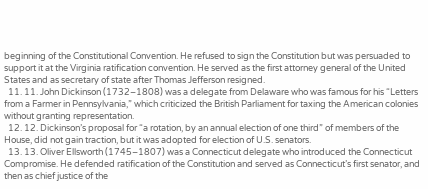beginning of the Constitutional Convention. He refused to sign the Constitution but was persuaded to support it at the Virginia ratification convention. He served as the first attorney general of the United States and as secretary of state after Thomas Jefferson resigned.
  11. 11. John Dickinson (1732–1808) was a delegate from Delaware who was famous for his “Letters from a Farmer in Pennsylvania,” which criticized the British Parliament for taxing the American colonies without granting representation.
  12. 12. Dickinson’s proposal for “a rotation, by an annual election of one third” of members of the House, did not gain traction, but it was adopted for election of U.S. senators.
  13. 13. Oliver Ellsworth (1745–1807) was a Connecticut delegate who introduced the Connecticut Compromise. He defended ratification of the Constitution and served as Connecticut’s first senator, and then as chief justice of the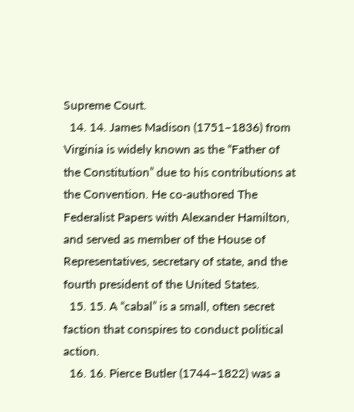Supreme Court.
  14. 14. James Madison (1751–1836) from Virginia is widely known as the “Father of the Constitution” due to his contributions at the Convention. He co-authored The Federalist Papers with Alexander Hamilton, and served as member of the House of Representatives, secretary of state, and the fourth president of the United States.
  15. 15. A “cabal” is a small, often secret faction that conspires to conduct political action.
  16. 16. Pierce Butler (1744–1822) was a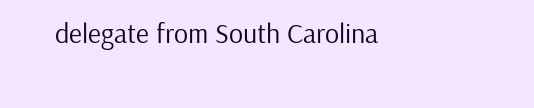delegate from South Carolina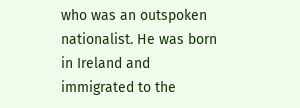who was an outspoken nationalist. He was born in Ireland and immigrated to the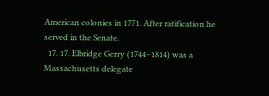American colonies in 1771. After ratification he served in the Senate.
  17. 17. Elbridge Gerry (1744–1814) was a Massachusetts delegate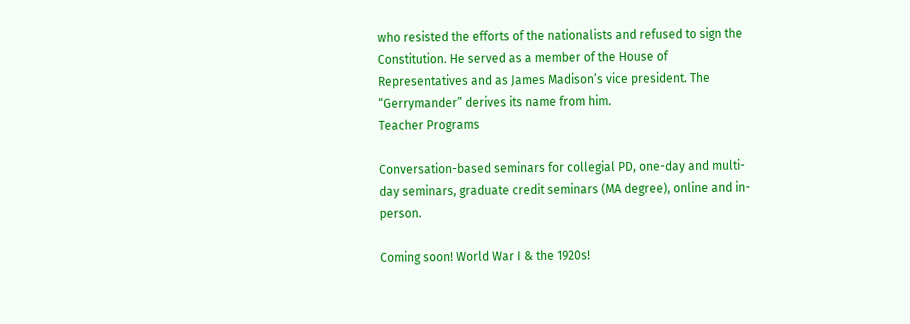who resisted the efforts of the nationalists and refused to sign the Constitution. He served as a member of the House of Representatives and as James Madison’s vice president. The “Gerrymander” derives its name from him.
Teacher Programs

Conversation-based seminars for collegial PD, one-day and multi-day seminars, graduate credit seminars (MA degree), online and in-person.

Coming soon! World War I & the 1920s!